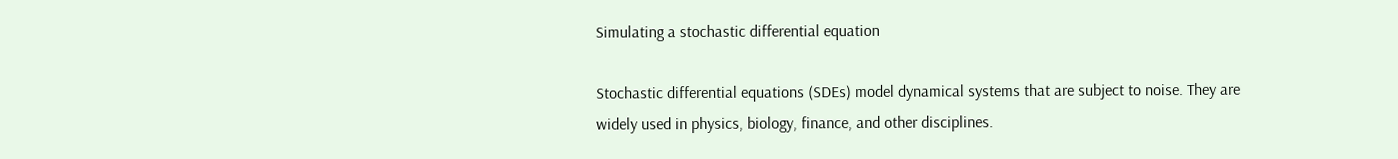Simulating a stochastic differential equation

Stochastic differential equations (SDEs) model dynamical systems that are subject to noise. They are widely used in physics, biology, finance, and other disciplines.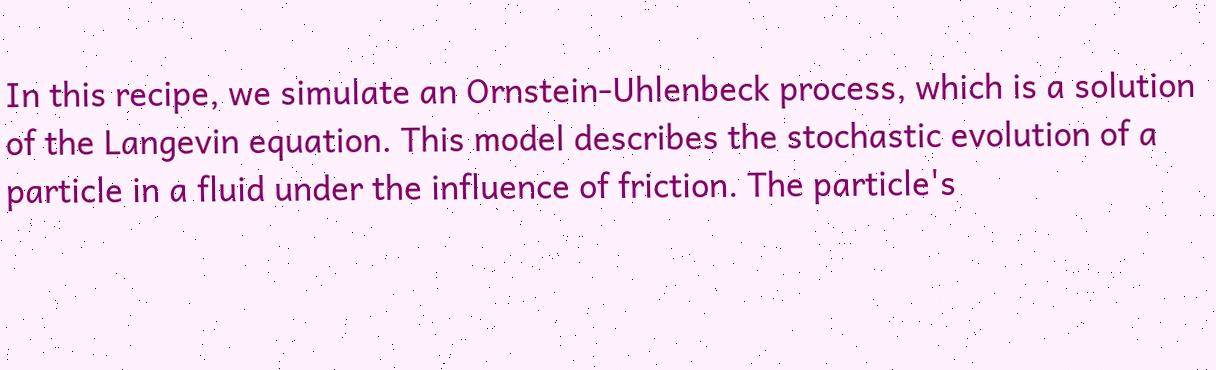In this recipe, we simulate an Ornstein-Uhlenbeck process, which is a solution of the Langevin equation. This model describes the stochastic evolution of a particle in a fluid under the influence of friction. The particle's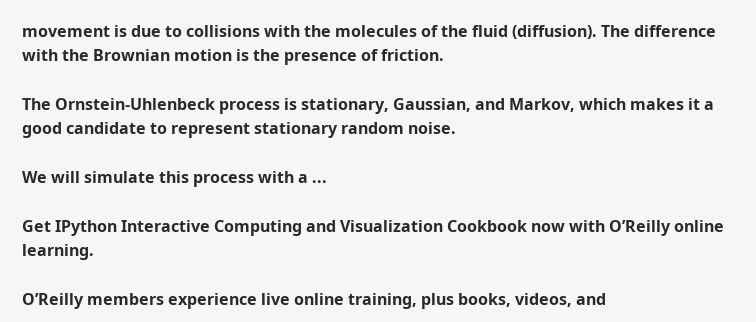movement is due to collisions with the molecules of the fluid (diffusion). The difference with the Brownian motion is the presence of friction.

The Ornstein-Uhlenbeck process is stationary, Gaussian, and Markov, which makes it a good candidate to represent stationary random noise.

We will simulate this process with a ...

Get IPython Interactive Computing and Visualization Cookbook now with O’Reilly online learning.

O’Reilly members experience live online training, plus books, videos, and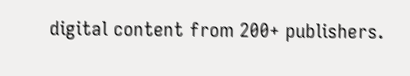digital content from 200+ publishers.